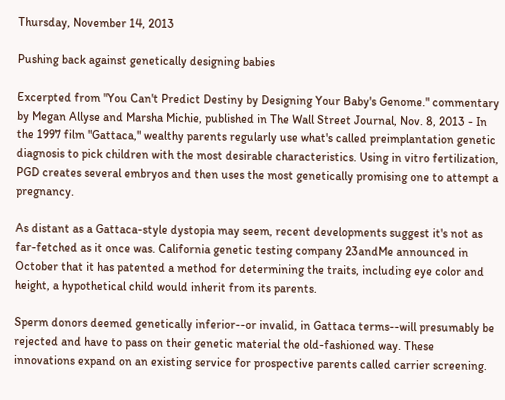Thursday, November 14, 2013

Pushing back against genetically designing babies

Excerpted from "You Can't Predict Destiny by Designing Your Baby's Genome." commentary by Megan Allyse and Marsha Michie, published in The Wall Street Journal, Nov. 8, 2013 - In the 1997 film "Gattaca," wealthy parents regularly use what's called preimplantation genetic diagnosis to pick children with the most desirable characteristics. Using in vitro fertilization, PGD creates several embryos and then uses the most genetically promising one to attempt a pregnancy.

As distant as a Gattaca-style dystopia may seem, recent developments suggest it's not as far-fetched as it once was. California genetic testing company 23andMe announced in October that it has patented a method for determining the traits, including eye color and height, a hypothetical child would inherit from its parents.

Sperm donors deemed genetically inferior--or invalid, in Gattaca terms--will presumably be rejected and have to pass on their genetic material the old-fashioned way. These innovations expand on an existing service for prospective parents called carrier screening.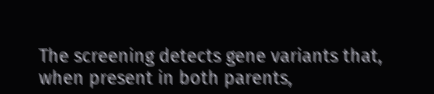The screening detects gene variants that, when present in both parents,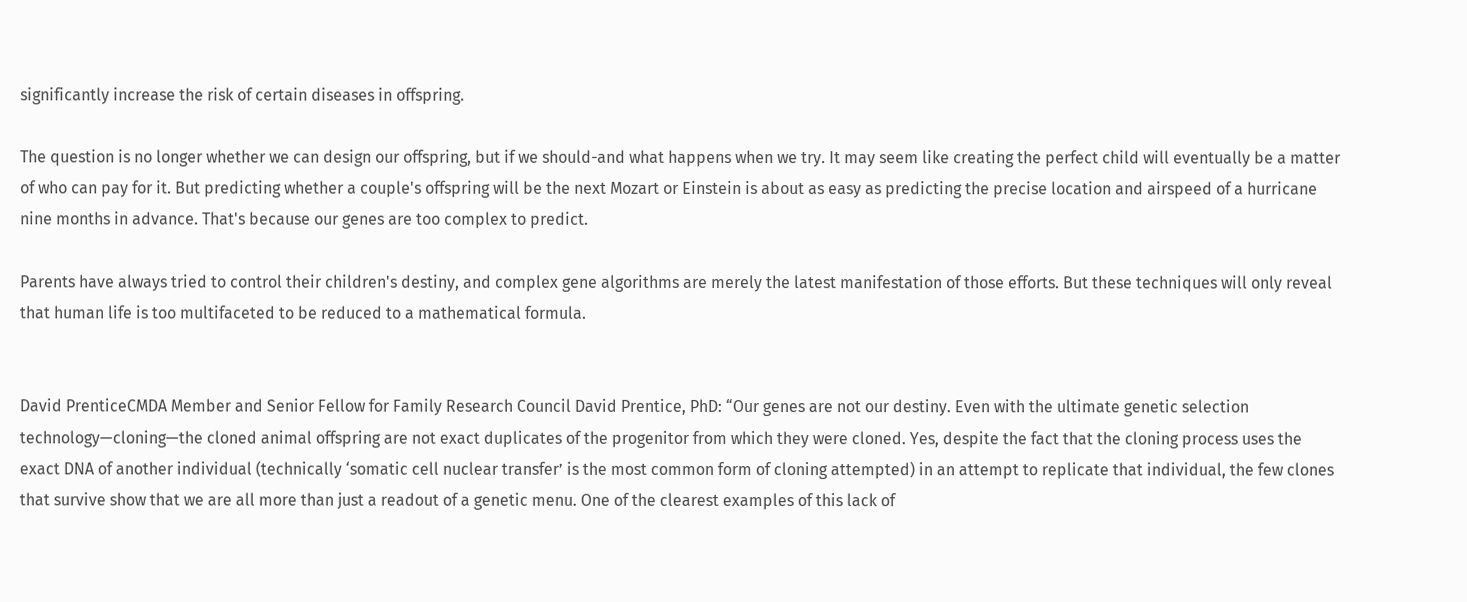significantly increase the risk of certain diseases in offspring.

The question is no longer whether we can design our offspring, but if we should-and what happens when we try. It may seem like creating the perfect child will eventually be a matter of who can pay for it. But predicting whether a couple's offspring will be the next Mozart or Einstein is about as easy as predicting the precise location and airspeed of a hurricane nine months in advance. That's because our genes are too complex to predict.

Parents have always tried to control their children's destiny, and complex gene algorithms are merely the latest manifestation of those efforts. But these techniques will only reveal that human life is too multifaceted to be reduced to a mathematical formula.


David PrenticeCMDA Member and Senior Fellow for Family Research Council David Prentice, PhD: “Our genes are not our destiny. Even with the ultimate genetic selection technology—cloning—the cloned animal offspring are not exact duplicates of the progenitor from which they were cloned. Yes, despite the fact that the cloning process uses the exact DNA of another individual (technically ‘somatic cell nuclear transfer’ is the most common form of cloning attempted) in an attempt to replicate that individual, the few clones that survive show that we are all more than just a readout of a genetic menu. One of the clearest examples of this lack of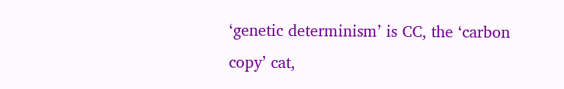‘genetic determinism’ is CC, the ‘carbon copy’ cat,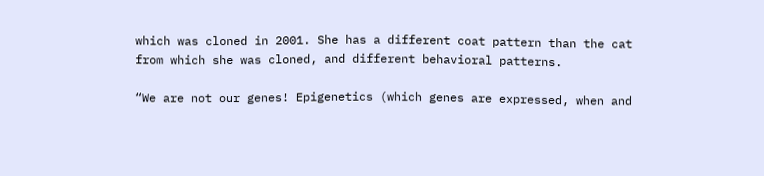which was cloned in 2001. She has a different coat pattern than the cat from which she was cloned, and different behavioral patterns.

“We are not our genes! Epigenetics (which genes are expressed, when and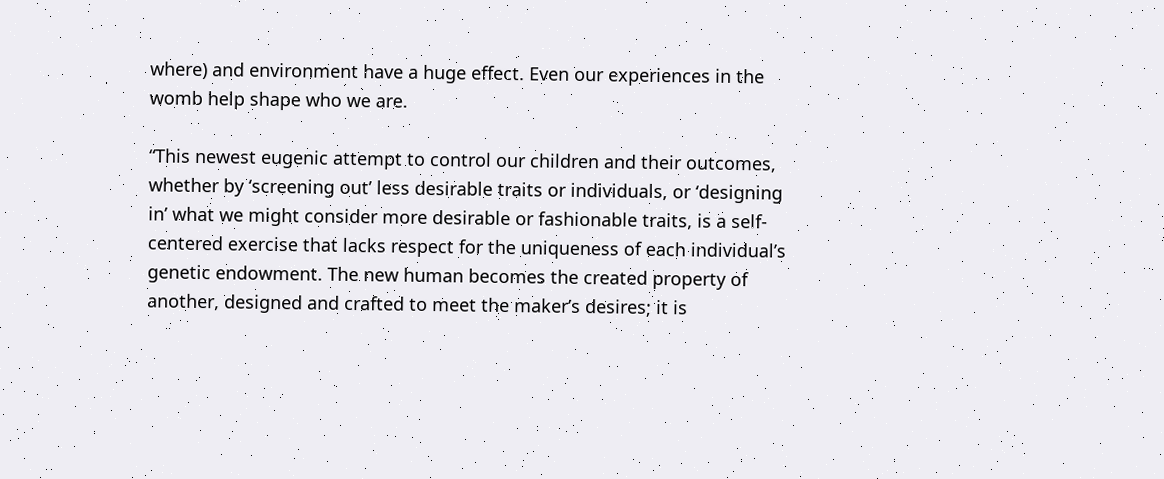where) and environment have a huge effect. Even our experiences in the womb help shape who we are.

“This newest eugenic attempt to control our children and their outcomes, whether by ‘screening out’ less desirable traits or individuals, or ‘designing in’ what we might consider more desirable or fashionable traits, is a self-centered exercise that lacks respect for the uniqueness of each individual’s genetic endowment. The new human becomes the created property of another, designed and crafted to meet the maker’s desires; it is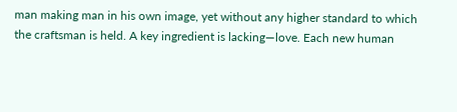man making man in his own image, yet without any higher standard to which the craftsman is held. A key ingredient is lacking—love. Each new human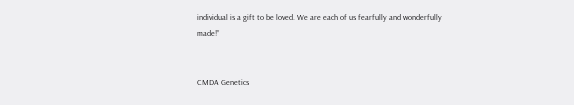individual is a gift to be loved. We are each of us fearfully and wonderfully made!”


CMDA Genetics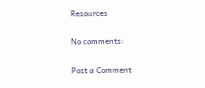Resources

No comments:

Post a Comment